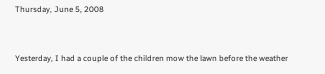Thursday, June 5, 2008


Yesterday, I had a couple of the children mow the lawn before the weather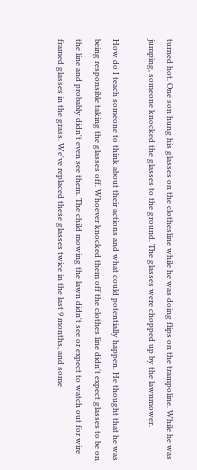turned hot. One son hung his glasses on the clothesline while he was doing flips on the trampoline. While he was jumping, someone knocked the glasses to the ground. The glasses were chopped up by the lawnmower.

How do I teach someone to think about their actions and what could potentially happen. He thought that he was being responsible taking the glasses off. Whoever knocked them off the clothes line didn't expect glasses to be on the line and probably didn't even see them. The child mowing the lawn didn't see or expect to watch out for wire framed glasses in the grass. We've replaced these glasses twice in the last 9 months, and some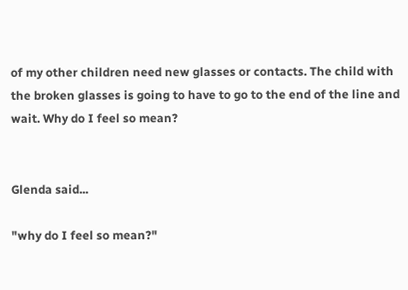of my other children need new glasses or contacts. The child with the broken glasses is going to have to go to the end of the line and wait. Why do I feel so mean?


Glenda said...

"why do I feel so mean?"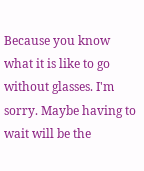Because you know what it is like to go without glasses. I'm sorry. Maybe having to wait will be the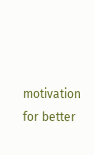motivation for better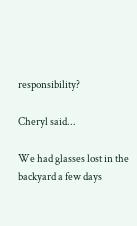responsibility?

Cheryl said...

We had glasses lost in the backyard a few days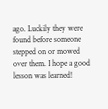ago. Luckily they were found before someone stepped on or mowed over them. I hope a good lesson was learned!